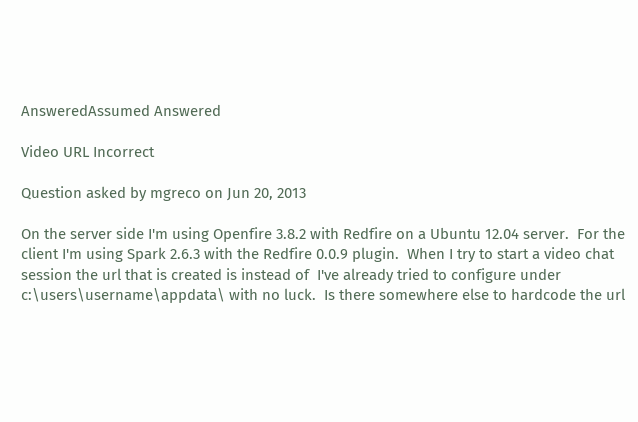AnsweredAssumed Answered

Video URL Incorrect

Question asked by mgreco on Jun 20, 2013

On the server side I'm using Openfire 3.8.2 with Redfire on a Ubuntu 12.04 server.  For the client I'm using Spark 2.6.3 with the Redfire 0.0.9 plugin.  When I try to start a video chat session the url that is created is instead of  I've already tried to configure under c:\users\username\appdata\ with no luck.  Is there somewhere else to hardcode the url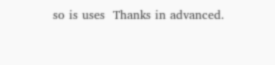so is uses  Thanks in advanced.